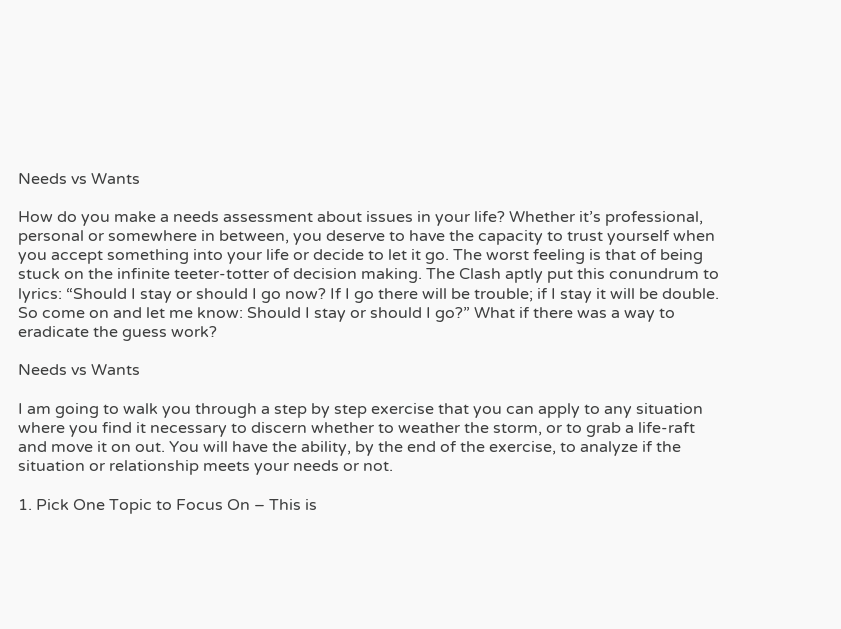Needs vs Wants

How do you make a needs assessment about issues in your life? Whether it’s professional, personal or somewhere in between, you deserve to have the capacity to trust yourself when you accept something into your life or decide to let it go. The worst feeling is that of being stuck on the infinite teeter-totter of decision making. The Clash aptly put this conundrum to lyrics: “Should I stay or should I go now? If I go there will be trouble; if I stay it will be double. So come on and let me know: Should I stay or should I go?” What if there was a way to eradicate the guess work?

Needs vs Wants

I am going to walk you through a step by step exercise that you can apply to any situation where you find it necessary to discern whether to weather the storm, or to grab a life-raft and move it on out. You will have the ability, by the end of the exercise, to analyze if the situation or relationship meets your needs or not.

1. Pick One Topic to Focus On – This is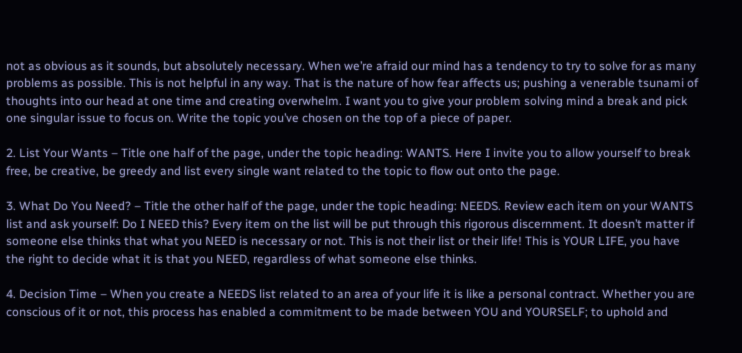not as obvious as it sounds, but absolutely necessary. When we’re afraid our mind has a tendency to try to solve for as many problems as possible. This is not helpful in any way. That is the nature of how fear affects us; pushing a venerable tsunami of thoughts into our head at one time and creating overwhelm. I want you to give your problem solving mind a break and pick one singular issue to focus on. Write the topic you’ve chosen on the top of a piece of paper.

2. List Your Wants – Title one half of the page, under the topic heading: WANTS. Here I invite you to allow yourself to break free, be creative, be greedy and list every single want related to the topic to flow out onto the page.

3. What Do You Need? – Title the other half of the page, under the topic heading: NEEDS. Review each item on your WANTS list and ask yourself: Do I NEED this? Every item on the list will be put through this rigorous discernment. It doesn’t matter if someone else thinks that what you NEED is necessary or not. This is not their list or their life! This is YOUR LIFE, you have the right to decide what it is that you NEED, regardless of what someone else thinks.

4. Decision Time – When you create a NEEDS list related to an area of your life it is like a personal contract. Whether you are conscious of it or not, this process has enabled a commitment to be made between YOU and YOURSELF; to uphold and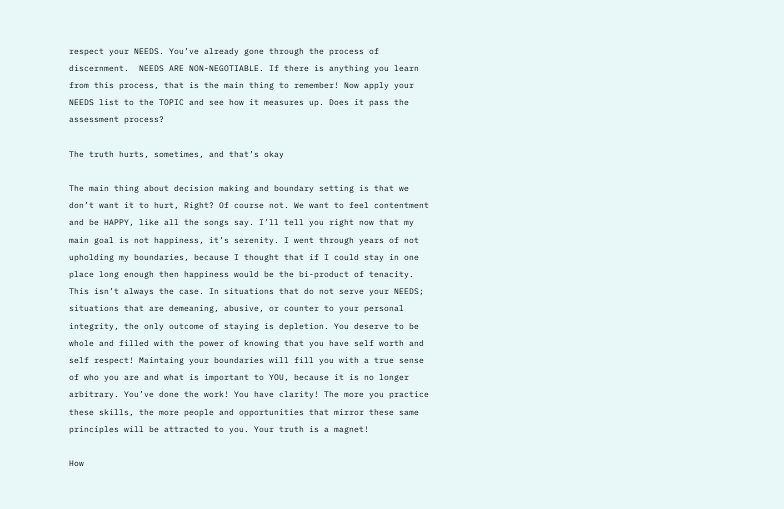respect your NEEDS. You’ve already gone through the process of discernment.  NEEDS ARE NON-NEGOTIABLE. If there is anything you learn from this process, that is the main thing to remember! Now apply your NEEDS list to the TOPIC and see how it measures up. Does it pass the assessment process?

The truth hurts, sometimes, and that’s okay

The main thing about decision making and boundary setting is that we don’t want it to hurt, Right? Of course not. We want to feel contentment and be HAPPY, like all the songs say. I’ll tell you right now that my main goal is not happiness, it’s serenity. I went through years of not upholding my boundaries, because I thought that if I could stay in one place long enough then happiness would be the bi-product of tenacity. This isn’t always the case. In situations that do not serve your NEEDS; situations that are demeaning, abusive, or counter to your personal integrity, the only outcome of staying is depletion. You deserve to be whole and filled with the power of knowing that you have self worth and self respect! Maintaing your boundaries will fill you with a true sense of who you are and what is important to YOU, because it is no longer arbitrary. You’ve done the work! You have clarity! The more you practice these skills, the more people and opportunities that mirror these same principles will be attracted to you. Your truth is a magnet!

How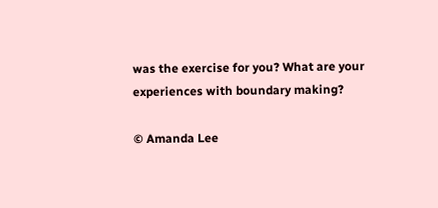was the exercise for you? What are your experiences with boundary making?

© Amanda Lee